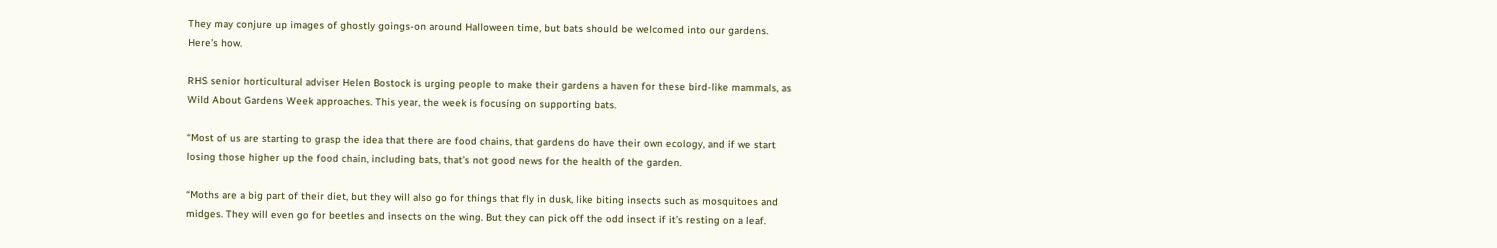They may conjure up images of ghostly goings-on around Halloween time, but bats should be welcomed into our gardens. Here’s how.

RHS senior horticultural adviser Helen Bostock is urging people to make their gardens a haven for these bird-like mammals, as Wild About Gardens Week approaches. This year, the week is focusing on supporting bats.

“Most of us are starting to grasp the idea that there are food chains, that gardens do have their own ecology, and if we start losing those higher up the food chain, including bats, that’s not good news for the health of the garden.

“Moths are a big part of their diet, but they will also go for things that fly in dusk, like biting insects such as mosquitoes and midges. They will even go for beetles and insects on the wing. But they can pick off the odd insect if it’s resting on a leaf.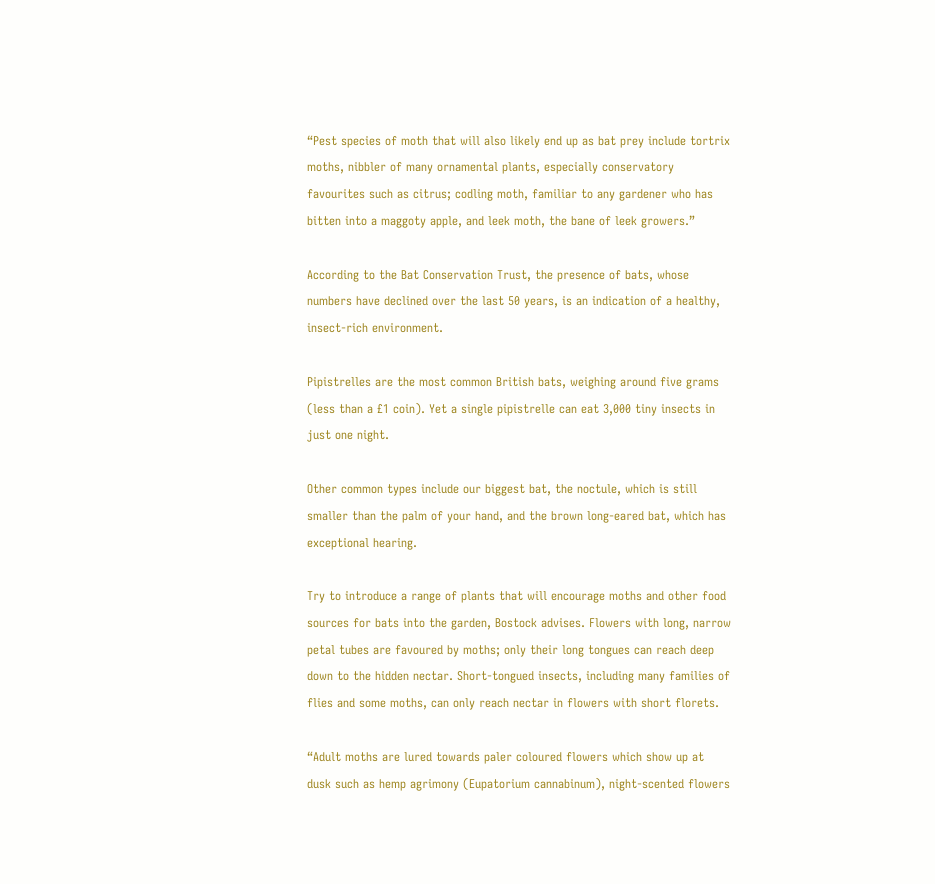“Pest species of moth that will also likely end up as bat prey include tortrix moths, nibbler of many ornamental plants, especially conservatory favourites such as citrus; codling moth, familiar to any gardener who has bitten into a maggoty apple, and leek moth, the bane of leek growers.”

According to the Bat Conservation Trust, the presence of bats, whose numbers have declined over the last 50 years, is an indication of a healthy, insect-rich environment.

Pipistrelles are the most common British bats, weighing around five grams (less than a £1 coin). Yet a single pipistrelle can eat 3,000 tiny insects in just one night.

Other common types include our biggest bat, the noctule, which is still smaller than the palm of your hand, and the brown long-eared bat, which has exceptional hearing.

Try to introduce a range of plants that will encourage moths and other food sources for bats into the garden, Bostock advises. Flowers with long, narrow petal tubes are favoured by moths; only their long tongues can reach deep down to the hidden nectar. Short-tongued insects, including many families of flies and some moths, can only reach nectar in flowers with short florets.

“Adult moths are lured towards paler coloured flowers which show up at dusk such as hemp agrimony (Eupatorium cannabinum), night-scented flowers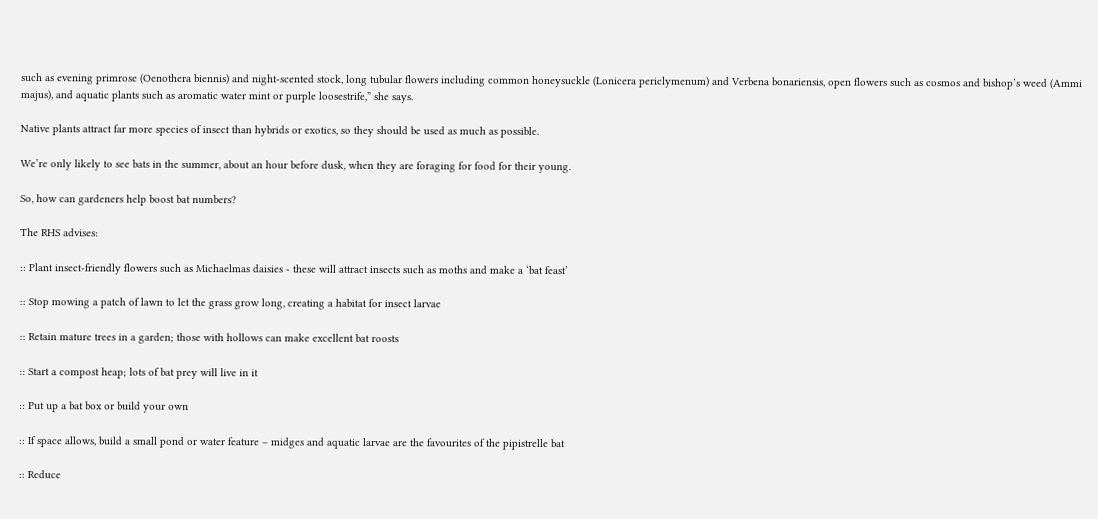such as evening primrose (Oenothera biennis) and night-scented stock, long tubular flowers including common honeysuckle (Lonicera periclymenum) and Verbena bonariensis, open flowers such as cosmos and bishop’s weed (Ammi majus), and aquatic plants such as aromatic water mint or purple loosestrife,” she says.

Native plants attract far more species of insect than hybrids or exotics, so they should be used as much as possible.

We’re only likely to see bats in the summer, about an hour before dusk, when they are foraging for food for their young.

So, how can gardeners help boost bat numbers?

The RHS advises:

:: Plant insect-friendly flowers such as Michaelmas daisies - these will attract insects such as moths and make a ‘bat feast’

:: Stop mowing a patch of lawn to let the grass grow long, creating a habitat for insect larvae

:: Retain mature trees in a garden; those with hollows can make excellent bat roosts

:: Start a compost heap; lots of bat prey will live in it

:: Put up a bat box or build your own

:: If space allows, build a small pond or water feature – midges and aquatic larvae are the favourites of the pipistrelle bat

:: Reduce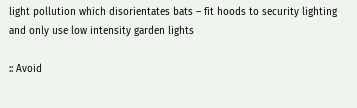light pollution which disorientates bats – fit hoods to security lighting and only use low intensity garden lights

:: Avoid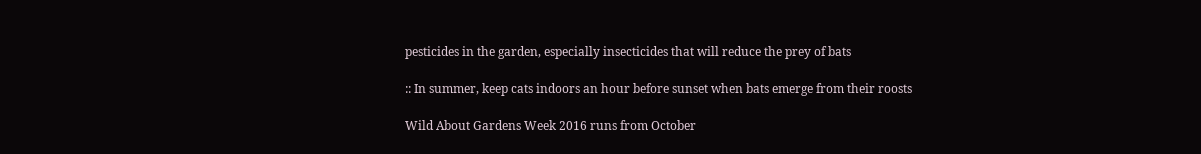pesticides in the garden, especially insecticides that will reduce the prey of bats

:: In summer, keep cats indoors an hour before sunset when bats emerge from their roosts

Wild About Gardens Week 2016 runs from October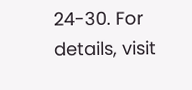24-30. For details, visit